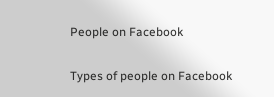People on Facebook

Types of people on Facebook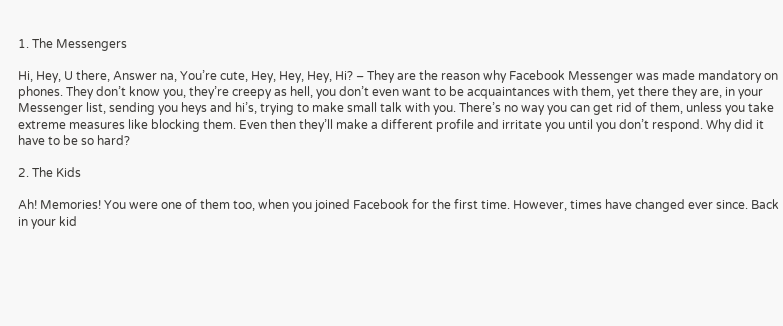1. The Messengers

Hi, Hey, U there, Answer na, You’re cute, Hey, Hey, Hey, Hi? – They are the reason why Facebook Messenger was made mandatory on phones. They don’t know you, they’re creepy as hell, you don’t even want to be acquaintances with them, yet there they are, in your Messenger list, sending you heys and hi’s, trying to make small talk with you. There’s no way you can get rid of them, unless you take extreme measures like blocking them. Even then they’ll make a different profile and irritate you until you don’t respond. Why did it have to be so hard?

2. The Kids

Ah! Memories! You were one of them too, when you joined Facebook for the first time. However, times have changed ever since. Back in your kid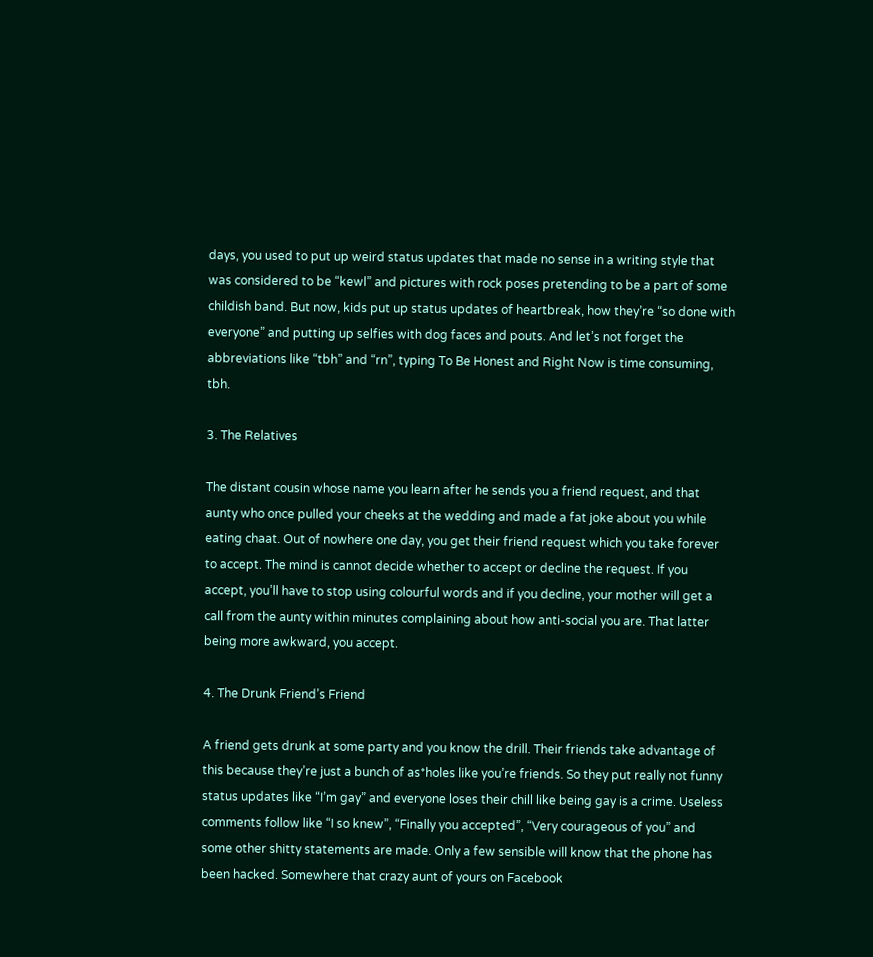days, you used to put up weird status updates that made no sense in a writing style that was considered to be “kewl” and pictures with rock poses pretending to be a part of some childish band. But now, kids put up status updates of heartbreak, how they’re “so done with everyone” and putting up selfies with dog faces and pouts. And let’s not forget the abbreviations like “tbh” and “rn”, typing To Be Honest and Right Now is time consuming, tbh.

3. The Relatives

The distant cousin whose name you learn after he sends you a friend request, and that aunty who once pulled your cheeks at the wedding and made a fat joke about you while eating chaat. Out of nowhere one day, you get their friend request which you take forever to accept. The mind is cannot decide whether to accept or decline the request. If you accept, you’ll have to stop using colourful words and if you decline, your mother will get a call from the aunty within minutes complaining about how anti-social you are. That latter being more awkward, you accept.

4. The Drunk Friend’s Friend

A friend gets drunk at some party and you know the drill. Their friends take advantage of this because they’re just a bunch of as*holes like you’re friends. So they put really not funny status updates like “I’m gay” and everyone loses their chill like being gay is a crime. Useless comments follow like “I so knew”, “Finally you accepted”, “Very courageous of you” and some other shitty statements are made. Only a few sensible will know that the phone has been hacked. Somewhere that crazy aunt of yours on Facebook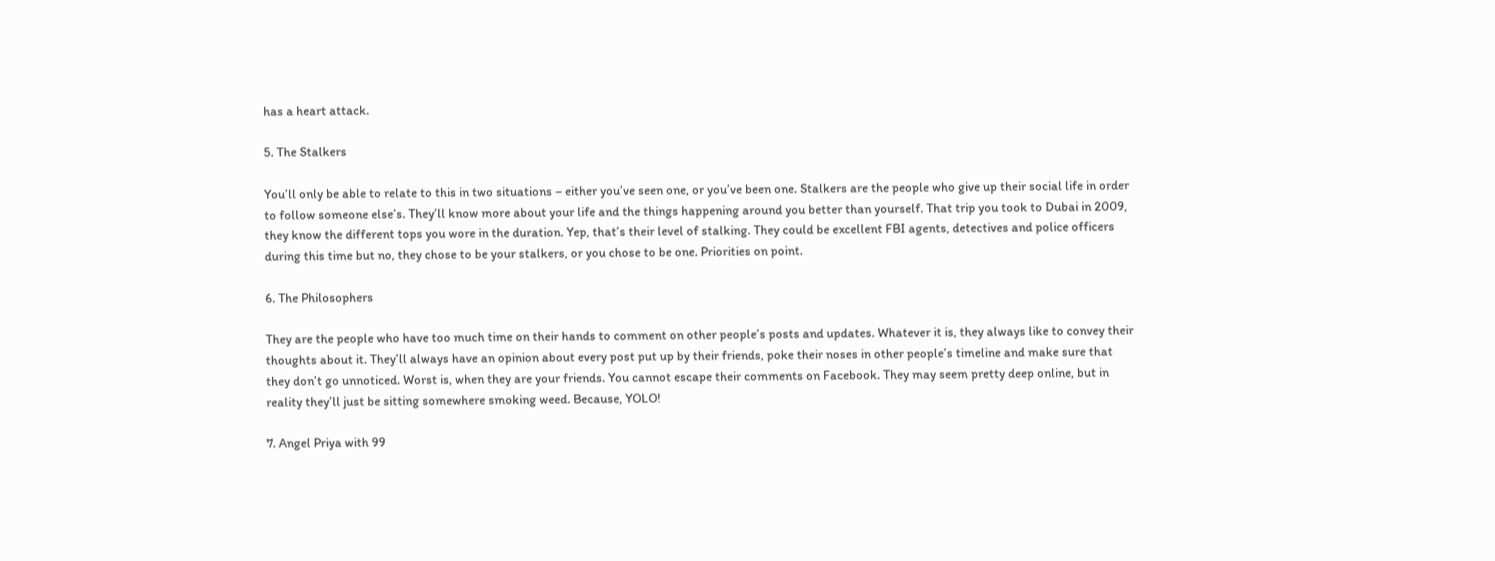has a heart attack.

5. The Stalkers

You’ll only be able to relate to this in two situations – either you’ve seen one, or you’ve been one. Stalkers are the people who give up their social life in order to follow someone else’s. They’ll know more about your life and the things happening around you better than yourself. That trip you took to Dubai in 2009, they know the different tops you wore in the duration. Yep, that’s their level of stalking. They could be excellent FBI agents, detectives and police officers during this time but no, they chose to be your stalkers, or you chose to be one. Priorities on point.

6. The Philosophers

They are the people who have too much time on their hands to comment on other people’s posts and updates. Whatever it is, they always like to convey their thoughts about it. They’ll always have an opinion about every post put up by their friends, poke their noses in other people’s timeline and make sure that they don’t go unnoticed. Worst is, when they are your friends. You cannot escape their comments on Facebook. They may seem pretty deep online, but in reality they’ll just be sitting somewhere smoking weed. Because, YOLO!

7. Angel Priya with 99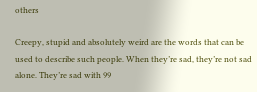others

Creepy, stupid and absolutely weird are the words that can be used to describe such people. When they’re sad, they’re not sad alone. They’re sad with 99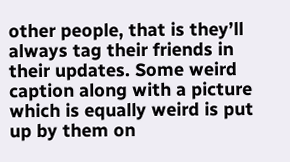other people, that is they’ll always tag their friends in their updates. Some weird caption along with a picture which is equally weird is put up by them on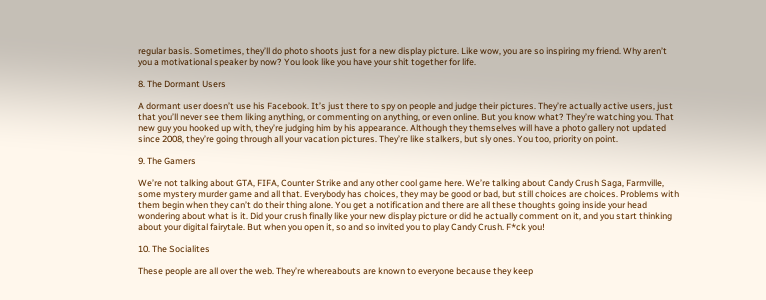regular basis. Sometimes, they’ll do photo shoots just for a new display picture. Like wow, you are so inspiring my friend. Why aren’t you a motivational speaker by now? You look like you have your shit together for life.

8. The Dormant Users

A dormant user doesn’t use his Facebook. It’s just there to spy on people and judge their pictures. They’re actually active users, just that you’ll never see them liking anything, or commenting on anything, or even online. But you know what? They’re watching you. That new guy you hooked up with, they’re judging him by his appearance. Although they themselves will have a photo gallery not updated since 2008, they’re going through all your vacation pictures. They’re like stalkers, but sly ones. You too, priority on point.

9. The Gamers

We’re not talking about GTA, FIFA, Counter Strike and any other cool game here. We’re talking about Candy Crush Saga, Farmville, some mystery murder game and all that. Everybody has choices, they may be good or bad, but still choices are choices. Problems with them begin when they can’t do their thing alone. You get a notification and there are all these thoughts going inside your head wondering about what is it. Did your crush finally like your new display picture or did he actually comment on it, and you start thinking about your digital fairytale. But when you open it, so and so invited you to play Candy Crush. F*ck you!

10. The Socialites

These people are all over the web. They’re whereabouts are known to everyone because they keep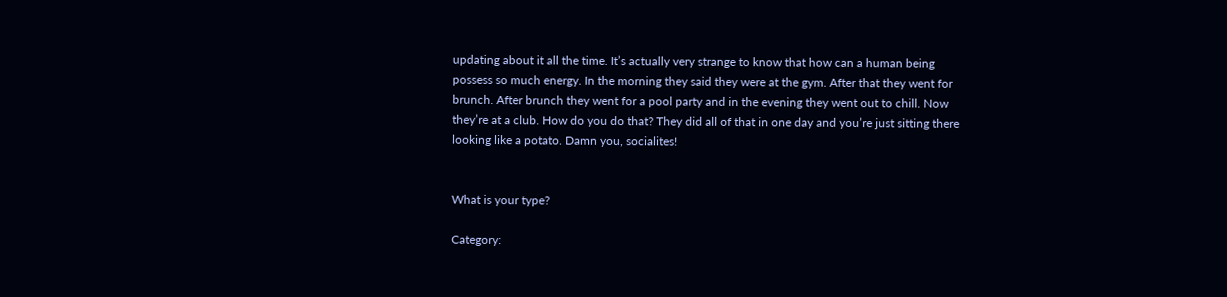updating about it all the time. It’s actually very strange to know that how can a human being possess so much energy. In the morning they said they were at the gym. After that they went for brunch. After brunch they went for a pool party and in the evening they went out to chill. Now they’re at a club. How do you do that? They did all of that in one day and you’re just sitting there looking like a potato. Damn you, socialites!


What is your type?

Category: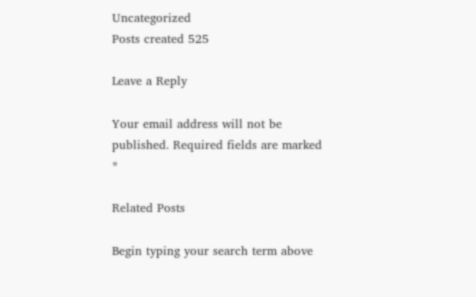Uncategorized
Posts created 525

Leave a Reply

Your email address will not be published. Required fields are marked *

Related Posts

Begin typing your search term above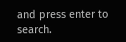and press enter to search.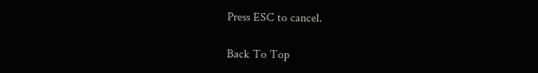Press ESC to cancel.

Back To Top